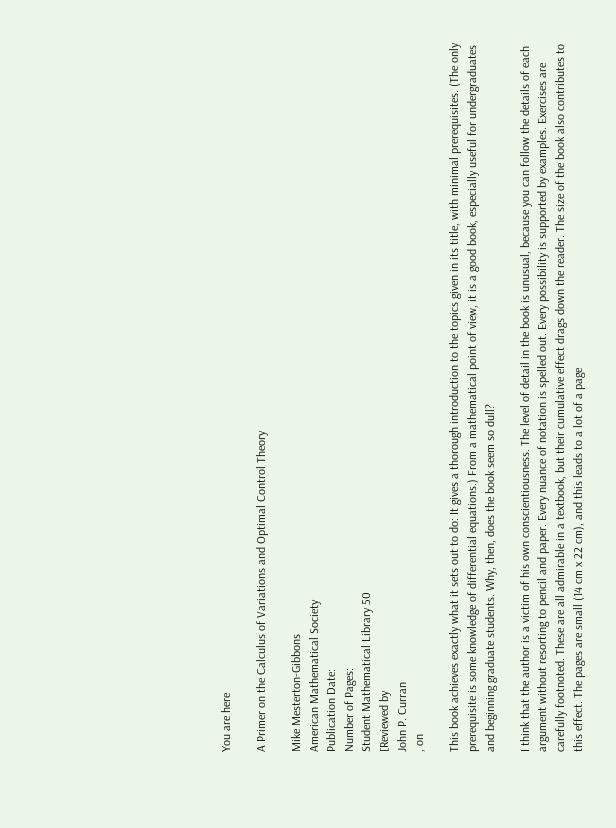You are here

A Primer on the Calculus of Variations and Optimal Control Theory

Mike Mesterton-Gibbons
American Mathematical Society
Publication Date:
Number of Pages:
Student Mathematical Library 50
[Reviewed by
John P. Curran
, on

This book achieves exactly what it sets out to do: It gives a thorough introduction to the topics given in its title, with minimal prerequisites. (The only prerequisite is some knowledge of differential equations.) From a mathematical point of view, it is a good book, especially useful for undergraduates and beginning graduate students. Why, then, does the book seem so dull?

I think that the author is a victim of his own conscientiousness. The level of detail in the book is unusual, because you can follow the details of each argument without resorting to pencil and paper. Every nuance of notation is spelled out. Every possibility is supported by examples. Exercises are carefully footnoted. These are all admirable in a textbook, but their cumulative effect drags down the reader. The size of the book also contributes to this effect. The pages are small (14 cm x 22 cm), and this leads to a lot of a page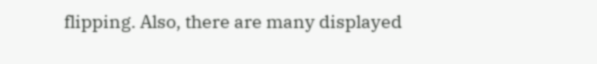flipping. Also, there are many displayed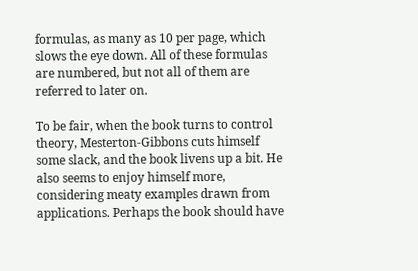formulas, as many as 10 per page, which slows the eye down. All of these formulas are numbered, but not all of them are referred to later on.

To be fair, when the book turns to control theory, Mesterton-Gibbons cuts himself some slack, and the book livens up a bit. He also seems to enjoy himself more, considering meaty examples drawn from applications. Perhaps the book should have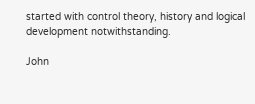started with control theory, history and logical development notwithstanding.

John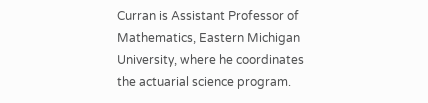Curran is Assistant Professor of Mathematics, Eastern Michigan University, where he coordinates the actuarial science program.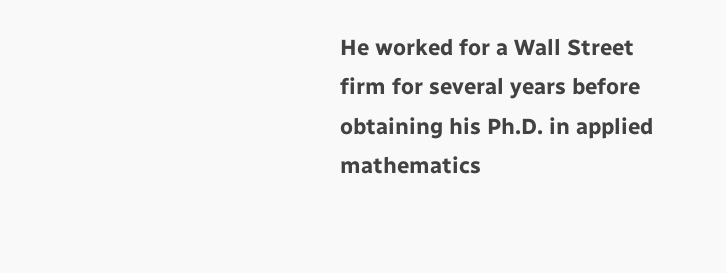He worked for a Wall Street firm for several years before obtaining his Ph.D. in applied mathematics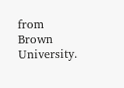from Brown University.